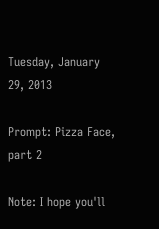Tuesday, January 29, 2013

Prompt: Pizza Face, part 2

Note: I hope you'll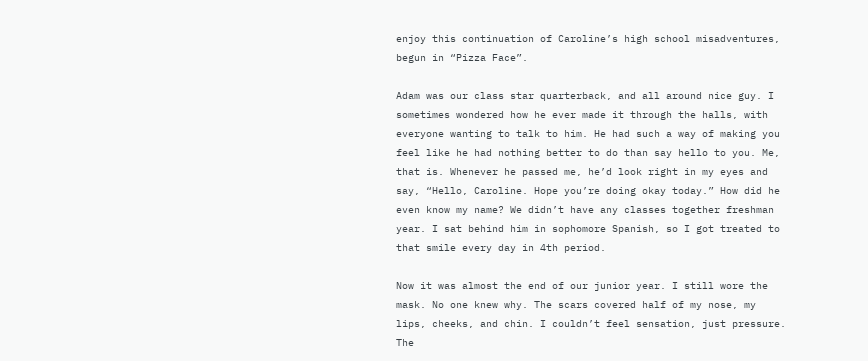enjoy this continuation of Caroline’s high school misadventures, begun in “Pizza Face”.

Adam was our class star quarterback, and all around nice guy. I sometimes wondered how he ever made it through the halls, with everyone wanting to talk to him. He had such a way of making you feel like he had nothing better to do than say hello to you. Me, that is. Whenever he passed me, he’d look right in my eyes and say, “Hello, Caroline. Hope you’re doing okay today.” How did he even know my name? We didn’t have any classes together freshman year. I sat behind him in sophomore Spanish, so I got treated to that smile every day in 4th period.

Now it was almost the end of our junior year. I still wore the mask. No one knew why. The scars covered half of my nose, my lips, cheeks, and chin. I couldn’t feel sensation, just pressure. The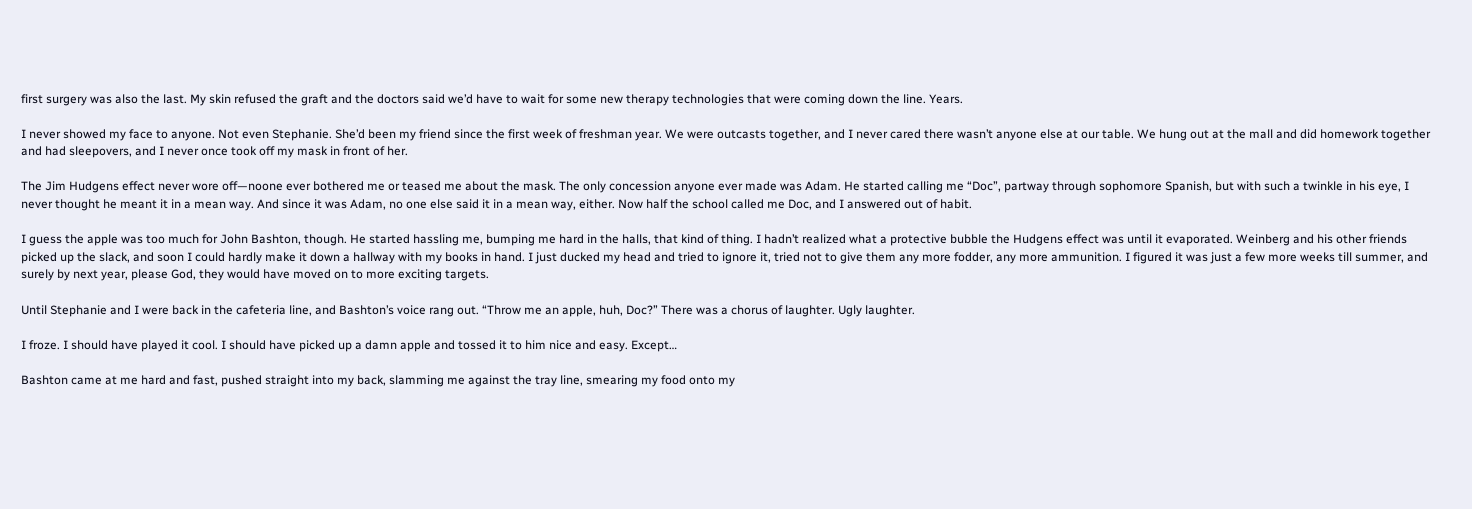first surgery was also the last. My skin refused the graft and the doctors said we’d have to wait for some new therapy technologies that were coming down the line. Years.

I never showed my face to anyone. Not even Stephanie. She’d been my friend since the first week of freshman year. We were outcasts together, and I never cared there wasn’t anyone else at our table. We hung out at the mall and did homework together and had sleepovers, and I never once took off my mask in front of her.

The Jim Hudgens effect never wore off—noone ever bothered me or teased me about the mask. The only concession anyone ever made was Adam. He started calling me “Doc”, partway through sophomore Spanish, but with such a twinkle in his eye, I never thought he meant it in a mean way. And since it was Adam, no one else said it in a mean way, either. Now half the school called me Doc, and I answered out of habit.

I guess the apple was too much for John Bashton, though. He started hassling me, bumping me hard in the halls, that kind of thing. I hadn’t realized what a protective bubble the Hudgens effect was until it evaporated. Weinberg and his other friends picked up the slack, and soon I could hardly make it down a hallway with my books in hand. I just ducked my head and tried to ignore it, tried not to give them any more fodder, any more ammunition. I figured it was just a few more weeks till summer, and surely by next year, please God, they would have moved on to more exciting targets.

Until Stephanie and I were back in the cafeteria line, and Bashton’s voice rang out. “Throw me an apple, huh, Doc?” There was a chorus of laughter. Ugly laughter.

I froze. I should have played it cool. I should have picked up a damn apple and tossed it to him nice and easy. Except…

Bashton came at me hard and fast, pushed straight into my back, slamming me against the tray line, smearing my food onto my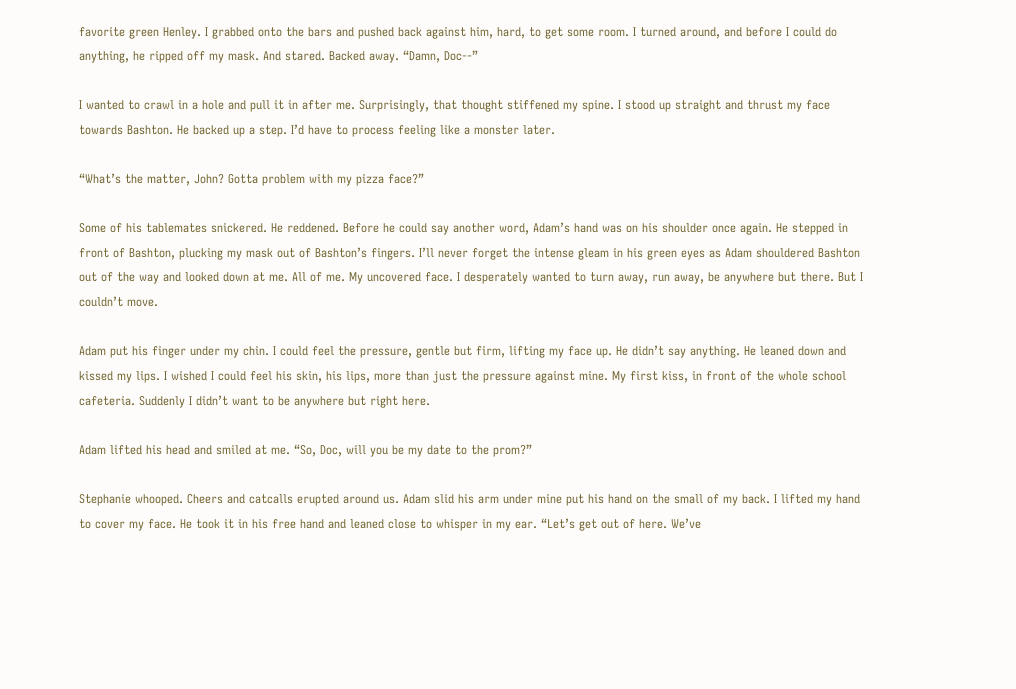favorite green Henley. I grabbed onto the bars and pushed back against him, hard, to get some room. I turned around, and before I could do anything, he ripped off my mask. And stared. Backed away. “Damn, Doc--”

I wanted to crawl in a hole and pull it in after me. Surprisingly, that thought stiffened my spine. I stood up straight and thrust my face towards Bashton. He backed up a step. I’d have to process feeling like a monster later.

“What’s the matter, John? Gotta problem with my pizza face?”

Some of his tablemates snickered. He reddened. Before he could say another word, Adam’s hand was on his shoulder once again. He stepped in front of Bashton, plucking my mask out of Bashton’s fingers. I’ll never forget the intense gleam in his green eyes as Adam shouldered Bashton out of the way and looked down at me. All of me. My uncovered face. I desperately wanted to turn away, run away, be anywhere but there. But I couldn’t move.

Adam put his finger under my chin. I could feel the pressure, gentle but firm, lifting my face up. He didn’t say anything. He leaned down and kissed my lips. I wished I could feel his skin, his lips, more than just the pressure against mine. My first kiss, in front of the whole school cafeteria. Suddenly I didn’t want to be anywhere but right here.

Adam lifted his head and smiled at me. “So, Doc, will you be my date to the prom?”

Stephanie whooped. Cheers and catcalls erupted around us. Adam slid his arm under mine put his hand on the small of my back. I lifted my hand to cover my face. He took it in his free hand and leaned close to whisper in my ear. “Let’s get out of here. We’ve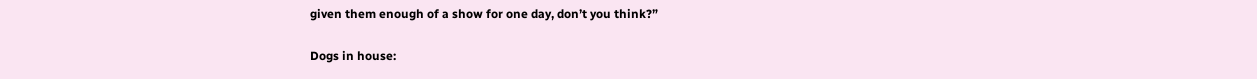given them enough of a show for one day, don’t you think?”

Dogs in house: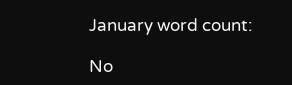January word count:

No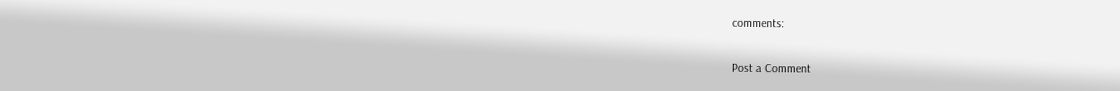comments:

Post a Comment